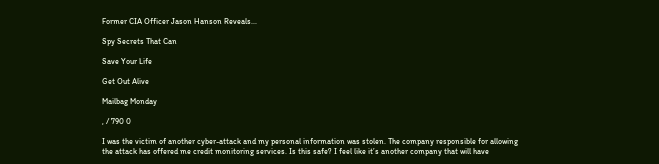Former CIA Officer Jason Hanson Reveals...

Spy Secrets That Can

Save Your Life

Get Out Alive

Mailbag Monday

, / 790 0

I was the victim of another cyber-attack and my personal information was stolen. The company responsible for allowing the attack has offered me credit monitoring services. Is this safe? I feel like it’s another company that will have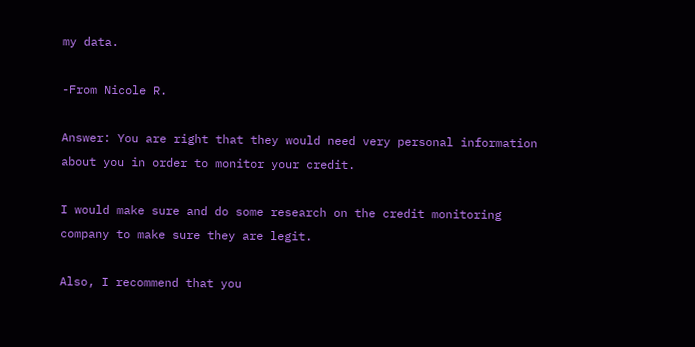my data.

-From Nicole R.

Answer: You are right that they would need very personal information about you in order to monitor your credit.

I would make sure and do some research on the credit monitoring company to make sure they are legit.

Also, I recommend that you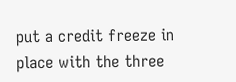put a credit freeze in place with the three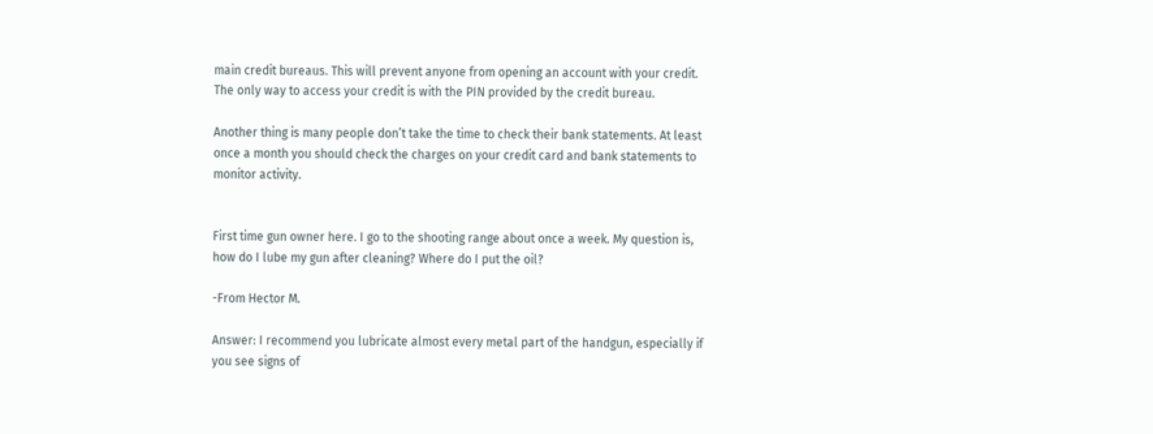main credit bureaus. This will prevent anyone from opening an account with your credit. The only way to access your credit is with the PIN provided by the credit bureau.

Another thing is many people don’t take the time to check their bank statements. At least once a month you should check the charges on your credit card and bank statements to monitor activity.


First time gun owner here. I go to the shooting range about once a week. My question is, how do I lube my gun after cleaning? Where do I put the oil?

-From Hector M.

Answer: I recommend you lubricate almost every metal part of the handgun, especially if you see signs of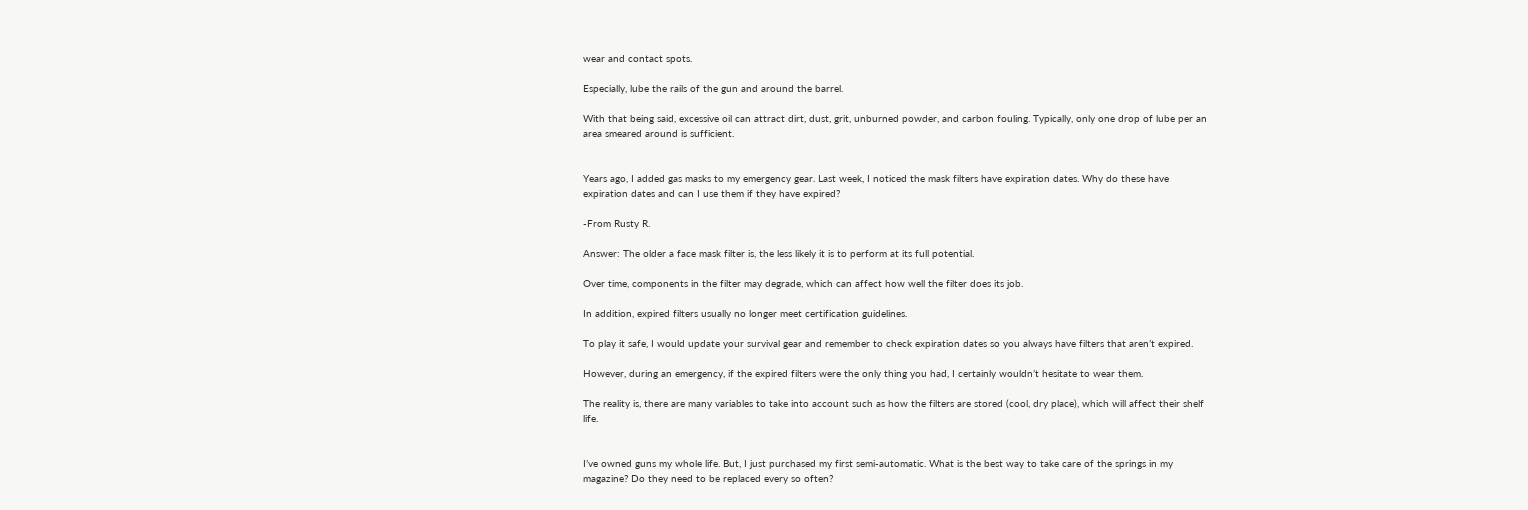wear and contact spots.

Especially, lube the rails of the gun and around the barrel.

With that being said, excessive oil can attract dirt, dust, grit, unburned powder, and carbon fouling. Typically, only one drop of lube per an area smeared around is sufficient.


Years ago, I added gas masks to my emergency gear. Last week, I noticed the mask filters have expiration dates. Why do these have expiration dates and can I use them if they have expired?

-From Rusty R.

Answer: The older a face mask filter is, the less likely it is to perform at its full potential.

Over time, components in the filter may degrade, which can affect how well the filter does its job.

In addition, expired filters usually no longer meet certification guidelines.

To play it safe, I would update your survival gear and remember to check expiration dates so you always have filters that aren’t expired.

However, during an emergency, if the expired filters were the only thing you had, I certainly wouldn’t hesitate to wear them.

The reality is, there are many variables to take into account such as how the filters are stored (cool, dry place), which will affect their shelf life.


I’ve owned guns my whole life. But, I just purchased my first semi-automatic. What is the best way to take care of the springs in my magazine? Do they need to be replaced every so often?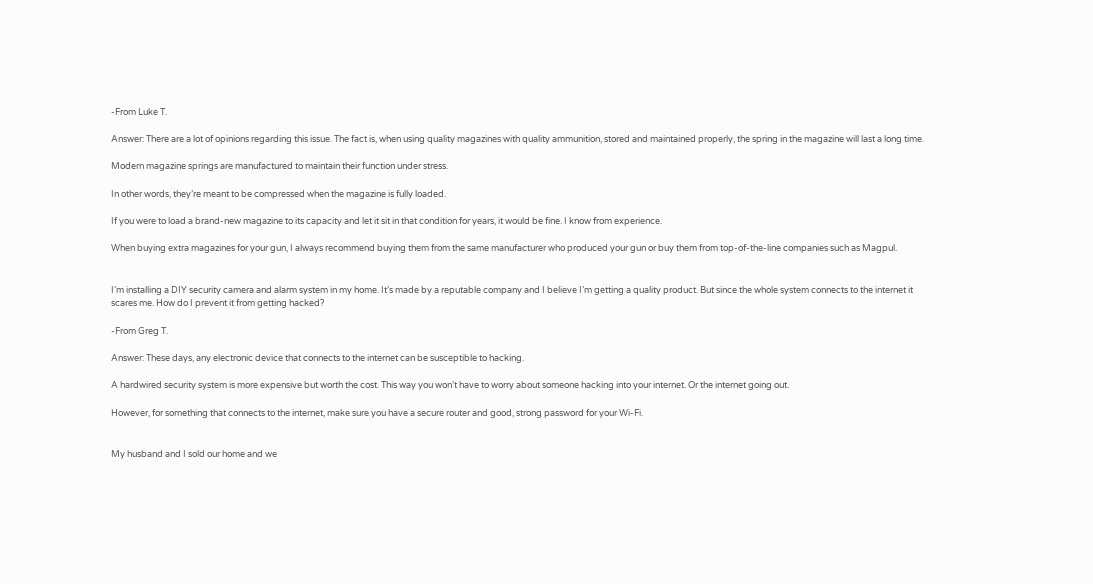-From Luke T.

Answer: There are a lot of opinions regarding this issue. The fact is, when using quality magazines with quality ammunition, stored and maintained properly, the spring in the magazine will last a long time.

Modern magazine springs are manufactured to maintain their function under stress.

In other words, they’re meant to be compressed when the magazine is fully loaded.

If you were to load a brand-new magazine to its capacity and let it sit in that condition for years, it would be fine. I know from experience.

When buying extra magazines for your gun, I always recommend buying them from the same manufacturer who produced your gun or buy them from top-of-the-line companies such as Magpul.


I’m installing a DIY security camera and alarm system in my home. It’s made by a reputable company and I believe I’m getting a quality product. But since the whole system connects to the internet it scares me. How do I prevent it from getting hacked?

-From Greg T.

Answer: These days, any electronic device that connects to the internet can be susceptible to hacking.

A hardwired security system is more expensive but worth the cost. This way you won’t have to worry about someone hacking into your internet. Or the internet going out.

However, for something that connects to the internet, make sure you have a secure router and good, strong password for your Wi-Fi.


My husband and I sold our home and we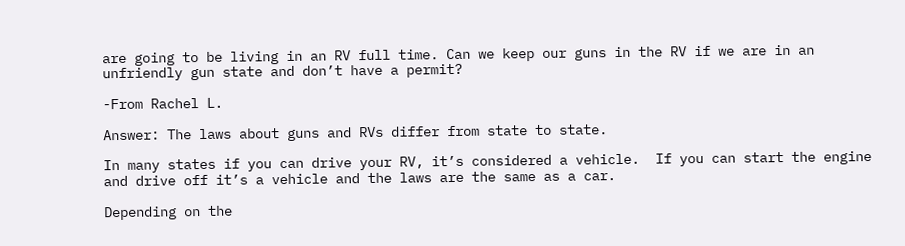are going to be living in an RV full time. Can we keep our guns in the RV if we are in an unfriendly gun state and don’t have a permit?

-From Rachel L.

Answer: The laws about guns and RVs differ from state to state.

In many states if you can drive your RV, it’s considered a vehicle.  If you can start the engine and drive off it’s a vehicle and the laws are the same as a car.

Depending on the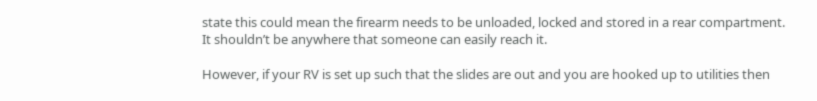state this could mean the firearm needs to be unloaded, locked and stored in a rear compartment. It shouldn’t be anywhere that someone can easily reach it.

However, if your RV is set up such that the slides are out and you are hooked up to utilities then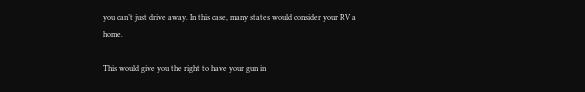you can’t just drive away. In this case, many states would consider your RV a home.

This would give you the right to have your gun in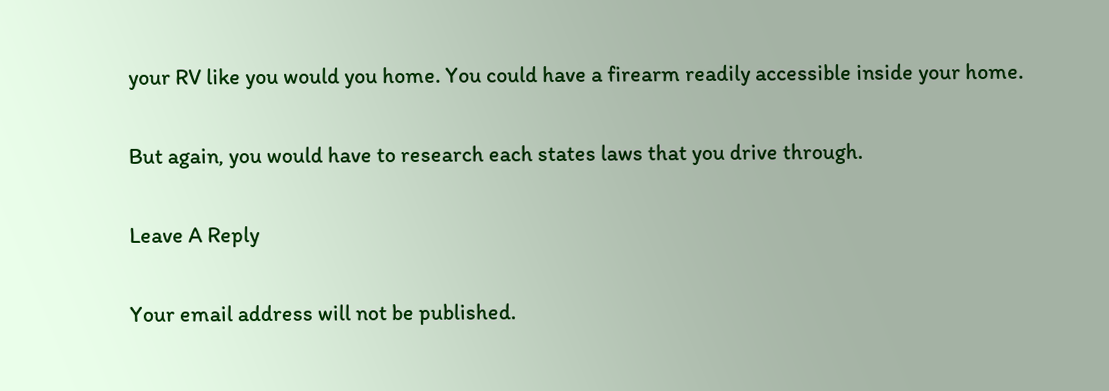your RV like you would you home. You could have a firearm readily accessible inside your home.

But again, you would have to research each states laws that you drive through.

Leave A Reply

Your email address will not be published.